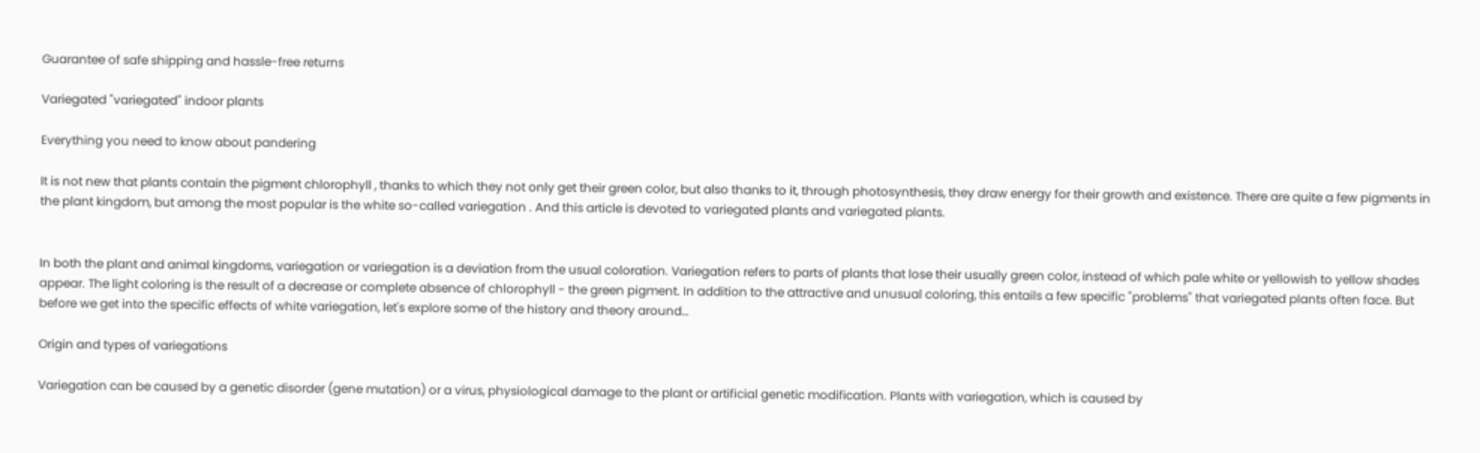Guarantee of safe shipping and hassle-free returns

Variegated "variegated" indoor plants

Everything you need to know about pandering

It is not new that plants contain the pigment chlorophyll , thanks to which they not only get their green color, but also thanks to it, through photosynthesis, they draw energy for their growth and existence. There are quite a few pigments in the plant kingdom, but among the most popular is the white so-called variegation . And this article is devoted to variegated plants and variegated plants.


In both the plant and animal kingdoms, variegation or variegation is a deviation from the usual coloration. Variegation refers to parts of plants that lose their usually green color, instead of which pale white or yellowish to yellow shades appear. The light coloring is the result of a decrease or complete absence of chlorophyll - the green pigment. In addition to the attractive and unusual coloring, this entails a few specific "problems" that variegated plants often face. But before we get into the specific effects of white variegation, let's explore some of the history and theory around…

Origin and types of variegations

Variegation can be caused by a genetic disorder (gene mutation) or a virus, physiological damage to the plant or artificial genetic modification. Plants with variegation, which is caused by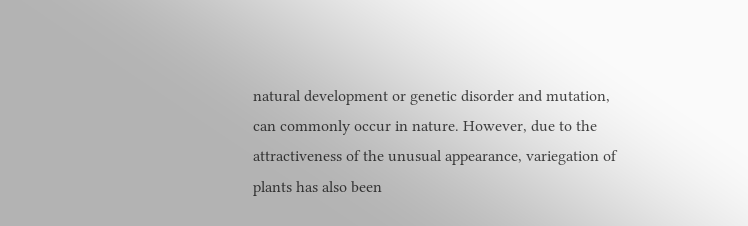natural development or genetic disorder and mutation, can commonly occur in nature. However, due to the attractiveness of the unusual appearance, variegation of plants has also been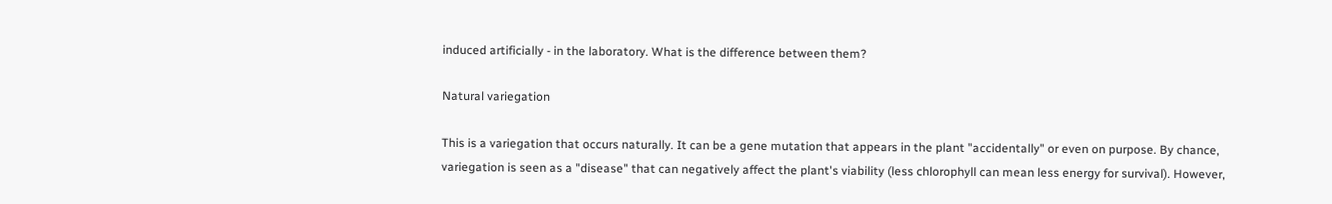induced artificially - in the laboratory. What is the difference between them?

Natural variegation

This is a variegation that occurs naturally. It can be a gene mutation that appears in the plant "accidentally" or even on purpose. By chance, variegation is seen as a "disease" that can negatively affect the plant's viability (less chlorophyll can mean less energy for survival). However,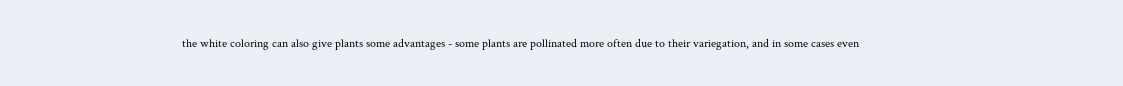the white coloring can also give plants some advantages - some plants are pollinated more often due to their variegation, and in some cases even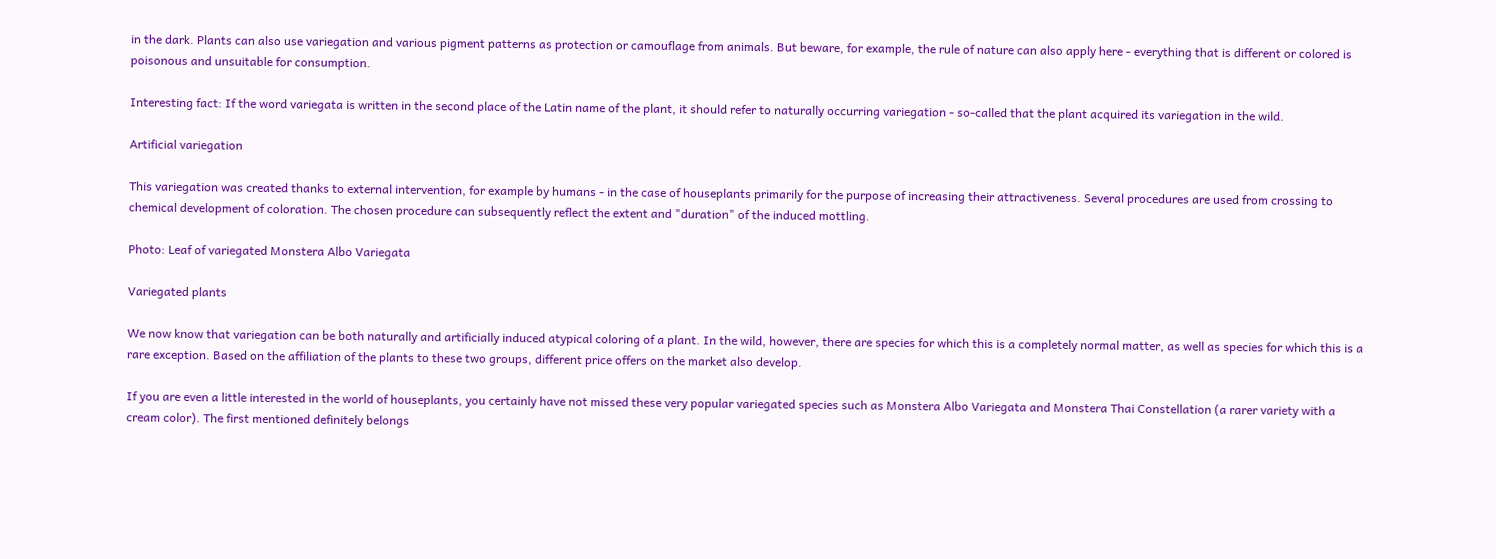in the dark. Plants can also use variegation and various pigment patterns as protection or camouflage from animals. But beware, for example, the rule of nature can also apply here - everything that is different or colored is poisonous and unsuitable for consumption.

Interesting fact: If the word variegata is written in the second place of the Latin name of the plant, it should refer to naturally occurring variegation - so-called that the plant acquired its variegation in the wild.

Artificial variegation

This variegation was created thanks to external intervention, for example by humans - in the case of houseplants primarily for the purpose of increasing their attractiveness. Several procedures are used from crossing to chemical development of coloration. The chosen procedure can subsequently reflect the extent and "duration" of the induced mottling.

Photo: Leaf of variegated Monstera Albo Variegata

Variegated plants

We now know that variegation can be both naturally and artificially induced atypical coloring of a plant. In the wild, however, there are species for which this is a completely normal matter, as well as species for which this is a rare exception. Based on the affiliation of the plants to these two groups, different price offers on the market also develop.

If you are even a little interested in the world of houseplants, you certainly have not missed these very popular variegated species such as Monstera Albo Variegata and Monstera Thai Constellation (a rarer variety with a cream color). The first mentioned definitely belongs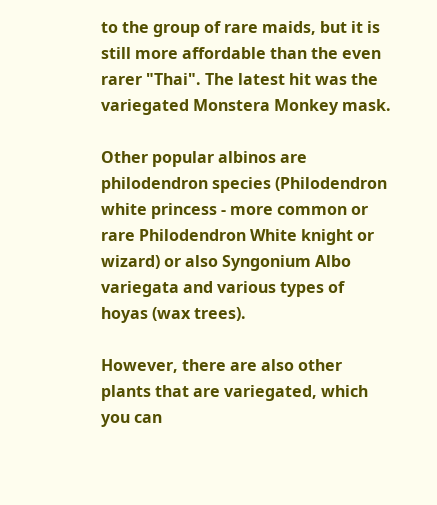to the group of rare maids, but it is still more affordable than the even rarer "Thai". The latest hit was the variegated Monstera Monkey mask.

Other popular albinos are philodendron species (Philodendron white princess - more common or rare Philodendron White knight or wizard) or also Syngonium Albo variegata and various types of hoyas (wax trees).

However, there are also other plants that are variegated, which you can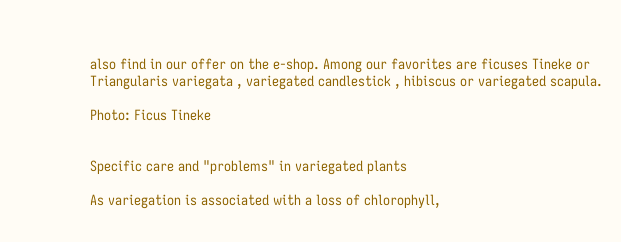also find in our offer on the e-shop. Among our favorites are ficuses Tineke or Triangularis variegata , variegated candlestick , hibiscus or variegated scapula.

Photo: Ficus Tineke


Specific care and "problems" in variegated plants

As variegation is associated with a loss of chlorophyll,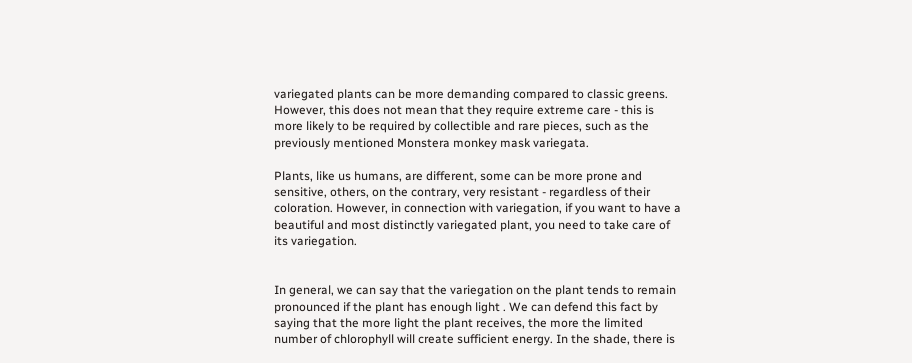variegated plants can be more demanding compared to classic greens. However, this does not mean that they require extreme care - this is more likely to be required by collectible and rare pieces, such as the previously mentioned Monstera monkey mask variegata.

Plants, like us humans, are different, some can be more prone and sensitive, others, on the contrary, very resistant - regardless of their coloration. However, in connection with variegation, if you want to have a beautiful and most distinctly variegated plant, you need to take care of its variegation.


In general, we can say that the variegation on the plant tends to remain pronounced if the plant has enough light . We can defend this fact by saying that the more light the plant receives, the more the limited number of chlorophyll will create sufficient energy. In the shade, there is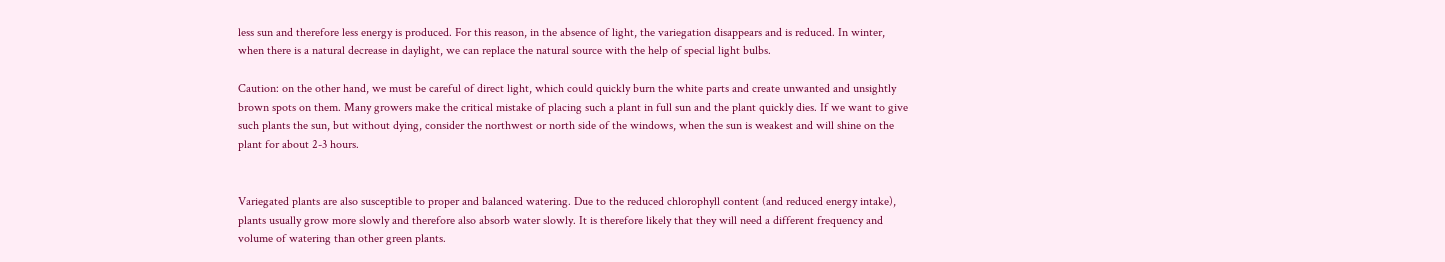less sun and therefore less energy is produced. For this reason, in the absence of light, the variegation disappears and is reduced. In winter, when there is a natural decrease in daylight, we can replace the natural source with the help of special light bulbs.

Caution: on the other hand, we must be careful of direct light, which could quickly burn the white parts and create unwanted and unsightly brown spots on them. Many growers make the critical mistake of placing such a plant in full sun and the plant quickly dies. If we want to give such plants the sun, but without dying, consider the northwest or north side of the windows, when the sun is weakest and will shine on the plant for about 2-3 hours.


Variegated plants are also susceptible to proper and balanced watering. Due to the reduced chlorophyll content (and reduced energy intake), plants usually grow more slowly and therefore also absorb water slowly. It is therefore likely that they will need a different frequency and volume of watering than other green plants.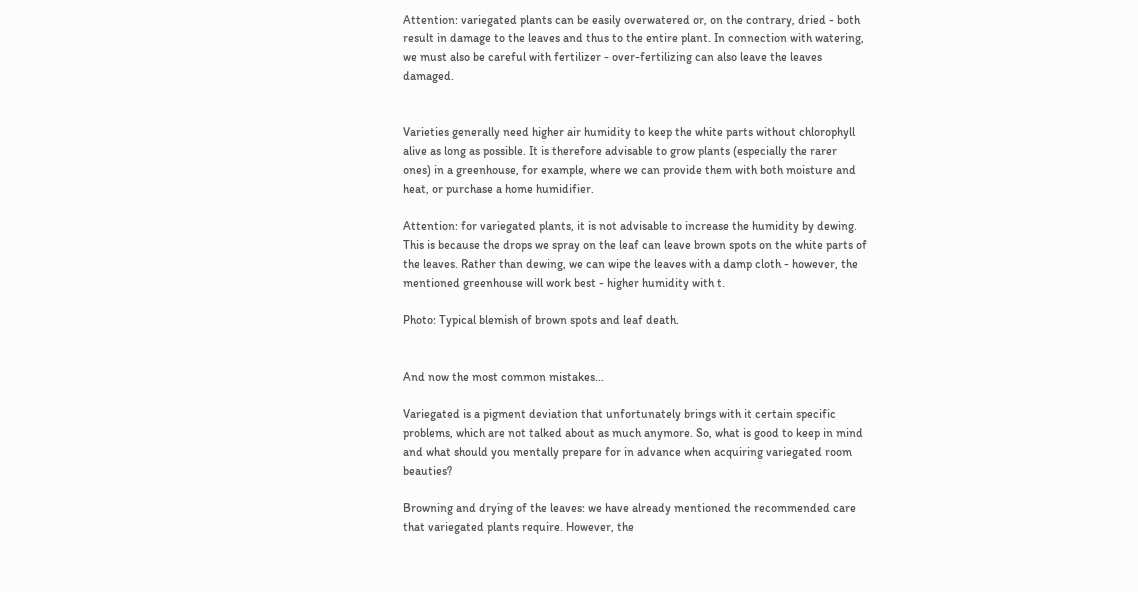Attention: variegated plants can be easily overwatered or, on the contrary, dried - both result in damage to the leaves and thus to the entire plant. In connection with watering, we must also be careful with fertilizer - over-fertilizing can also leave the leaves damaged.


Varieties generally need higher air humidity to keep the white parts without chlorophyll alive as long as possible. It is therefore advisable to grow plants (especially the rarer ones) in a greenhouse, for example, where we can provide them with both moisture and heat, or purchase a home humidifier.

Attention: for variegated plants, it is not advisable to increase the humidity by dewing. This is because the drops we spray on the leaf can leave brown spots on the white parts of the leaves. Rather than dewing, we can wipe the leaves with a damp cloth - however, the mentioned greenhouse will work best - higher humidity with t.

Photo: Typical blemish of brown spots and leaf death.


And now the most common mistakes...

Variegated is a pigment deviation that unfortunately brings with it certain specific problems, which are not talked about as much anymore. So, what is good to keep in mind and what should you mentally prepare for in advance when acquiring variegated room beauties?

Browning and drying of the leaves: we have already mentioned the recommended care that variegated plants require. However, the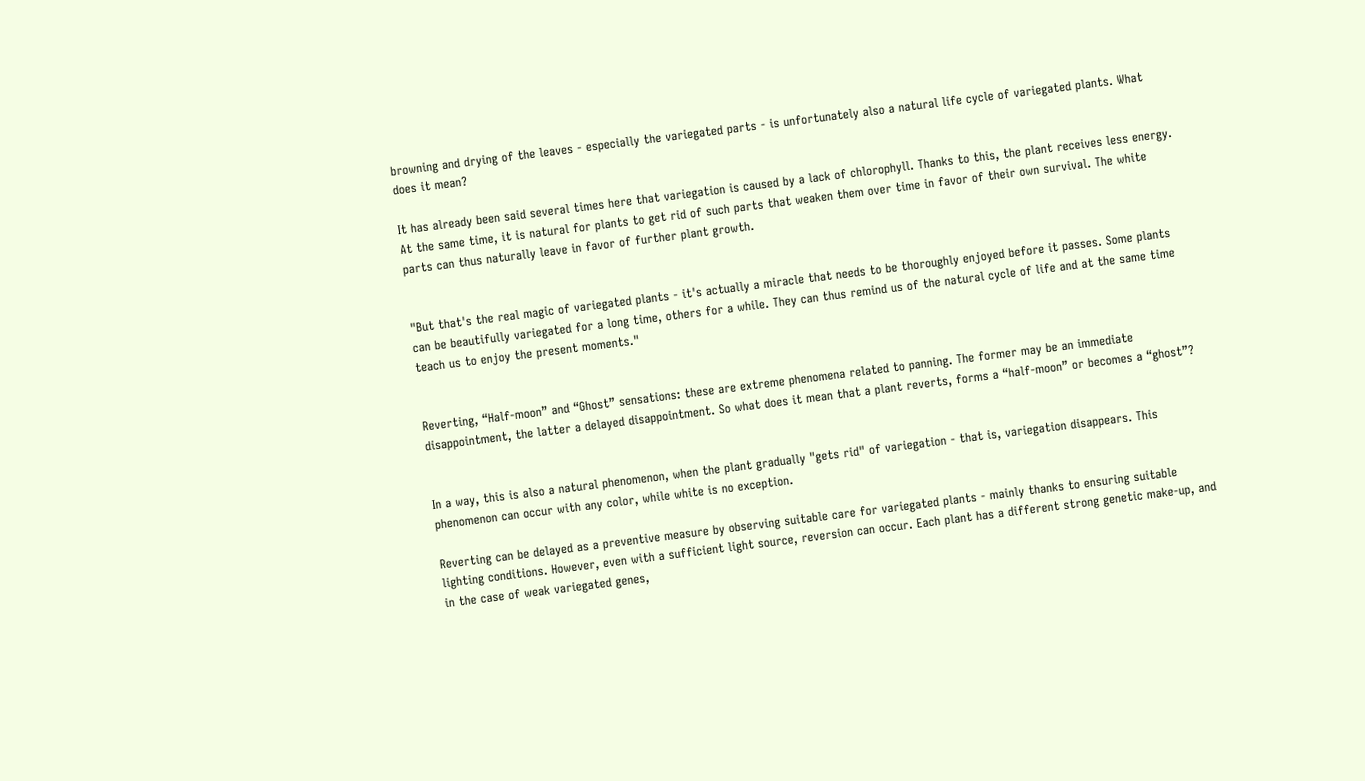browning and drying of the leaves - especially the variegated parts - is unfortunately also a natural life cycle of variegated plants. What does it mean?

It has already been said several times here that variegation is caused by a lack of chlorophyll. Thanks to this, the plant receives less energy. At the same time, it is natural for plants to get rid of such parts that weaken them over time in favor of their own survival. The white parts can thus naturally leave in favor of further plant growth.


"But that's the real magic of variegated plants - it's actually a miracle that needs to be thoroughly enjoyed before it passes. Some plants can be beautifully variegated for a long time, others for a while. They can thus remind us of the natural cycle of life and at the same time teach us to enjoy the present moments."


Reverting, “Half-moon” and “Ghost” sensations: these are extreme phenomena related to panning. The former may be an immediate disappointment, the latter a delayed disappointment. So what does it mean that a plant reverts, forms a “half-moon” or becomes a “ghost”?


In a way, this is also a natural phenomenon, when the plant gradually "gets rid" of variegation - that is, variegation disappears. This phenomenon can occur with any color, while white is no exception.

Reverting can be delayed as a preventive measure by observing suitable care for variegated plants - mainly thanks to ensuring suitable lighting conditions. However, even with a sufficient light source, reversion can occur. Each plant has a different strong genetic make-up, and in the case of weak variegated genes,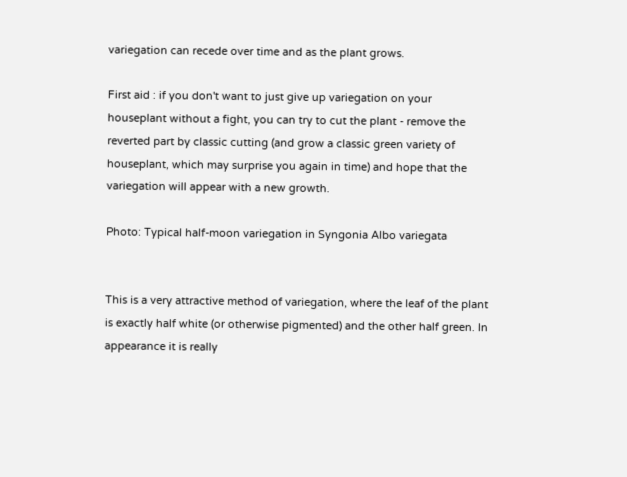variegation can recede over time and as the plant grows.

First aid : if you don't want to just give up variegation on your houseplant without a fight, you can try to cut the plant - remove the reverted part by classic cutting (and grow a classic green variety of houseplant, which may surprise you again in time) and hope that the variegation will appear with a new growth.

Photo: Typical half-moon variegation in Syngonia Albo variegata


This is a very attractive method of variegation, where the leaf of the plant is exactly half white (or otherwise pigmented) and the other half green. In appearance it is really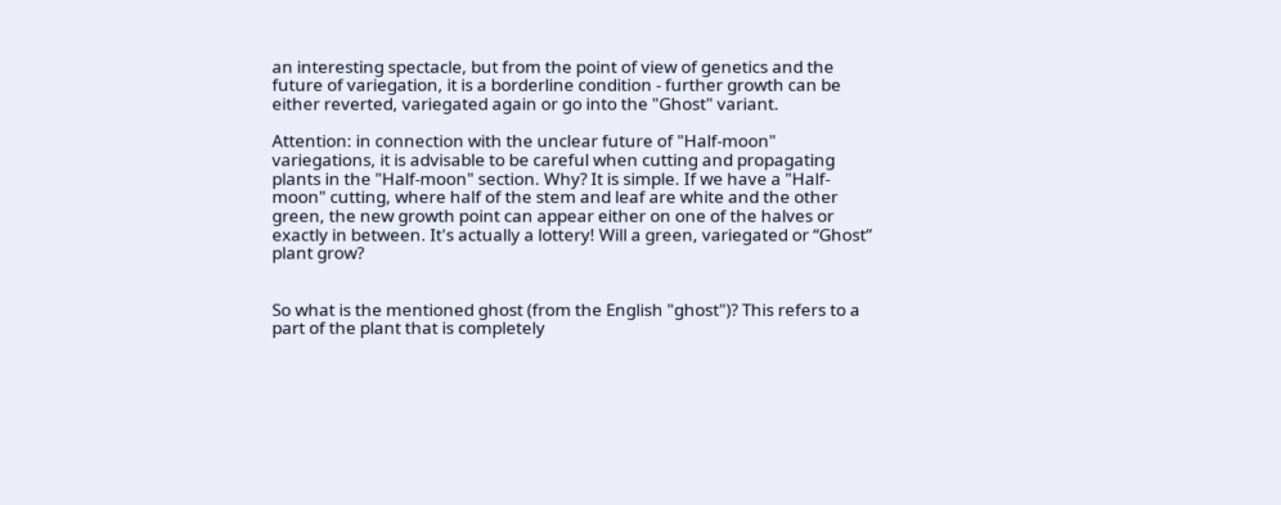an interesting spectacle, but from the point of view of genetics and the future of variegation, it is a borderline condition - further growth can be either reverted, variegated again or go into the "Ghost" variant.

Attention: in connection with the unclear future of "Half-moon" variegations, it is advisable to be careful when cutting and propagating plants in the "Half-moon" section. Why? It is simple. If we have a "Half-moon" cutting, where half of the stem and leaf are white and the other green, the new growth point can appear either on one of the halves or exactly in between. It's actually a lottery! Will a green, variegated or “Ghost” plant grow?


So what is the mentioned ghost (from the English "ghost")? This refers to a part of the plant that is completely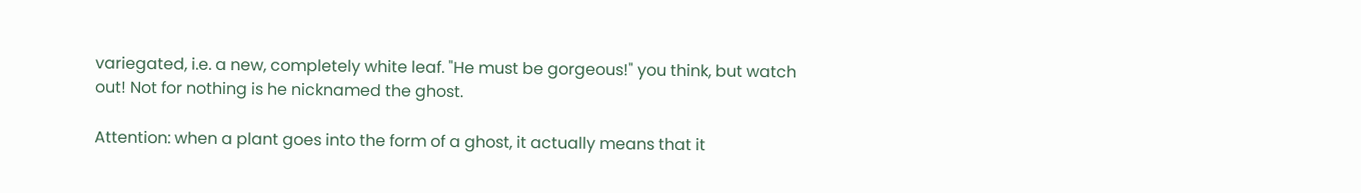variegated, i.e. a new, completely white leaf. "He must be gorgeous!" you think, but watch out! Not for nothing is he nicknamed the ghost.

Attention: when a plant goes into the form of a ghost, it actually means that it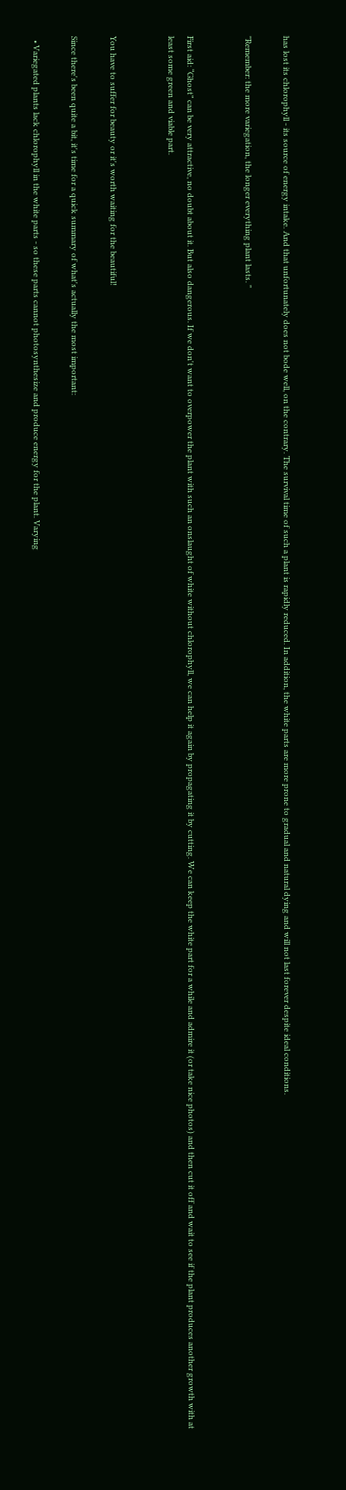has lost its chlorophyll - its source of energy intake. And that unfortunately does not bode well, on the contrary. The survival time of such a plant is rapidly reduced. In addition, the white parts are more prone to gradual and natural dying and will not last forever despite ideal conditions.

"Remember: the more variegation, the longer everything plant lasts. "


First aid: “Ghost” can be very attractive, no doubt about it. But also dangerous. If we don't want to overpower the plant with such an onslaught of white without chlorophyll, we can help it again by propagating it by cutting. We can keep the white part for a while and admire it (or take nice photos) and then cut it off and wait to see if the plant produces another growth with at least some green and viable part.


You have to suffer for beauty or it's worth waiting for the beautiful!

Since there's been quite a bit, it's time for a quick summary of what's actually the most important:

  • Variegated plants lack chlorophyll in the white parts - so these parts cannot photosynthesize and produce energy for the plant. Varying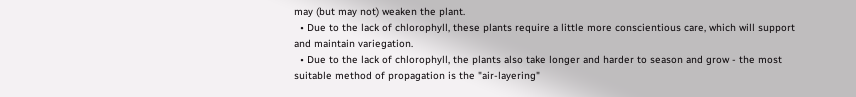may (but may not) weaken the plant.
  • Due to the lack of chlorophyll, these plants require a little more conscientious care, which will support and maintain variegation.
  • Due to the lack of chlorophyll, the plants also take longer and harder to season and grow - the most suitable method of propagation is the "air-layering"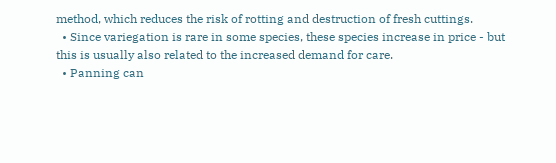method, which reduces the risk of rotting and destruction of fresh cuttings.
  • Since variegation is rare in some species, these species increase in price - but this is usually also related to the increased demand for care.
  • Panning can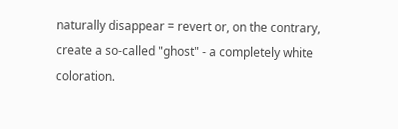naturally disappear = revert or, on the contrary, create a so-called "ghost" - a completely white coloration.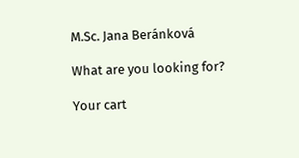M.Sc. Jana Beránková

What are you looking for?

Your cart